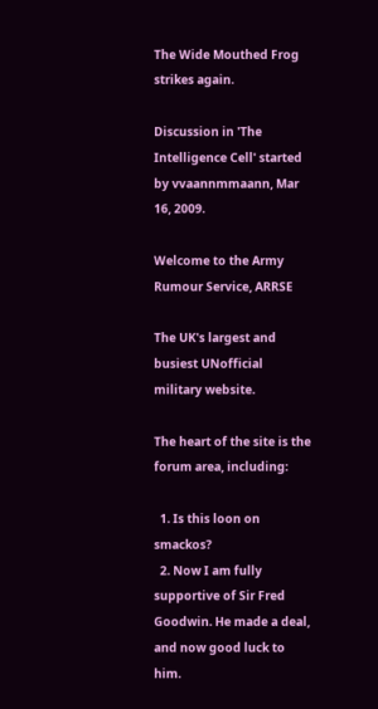The Wide Mouthed Frog strikes again.

Discussion in 'The Intelligence Cell' started by vvaannmmaann, Mar 16, 2009.

Welcome to the Army Rumour Service, ARRSE

The UK's largest and busiest UNofficial military website.

The heart of the site is the forum area, including:

  1. Is this loon on smackos?
  2. Now I am fully supportive of Sir Fred Goodwin. He made a deal, and now good luck to him.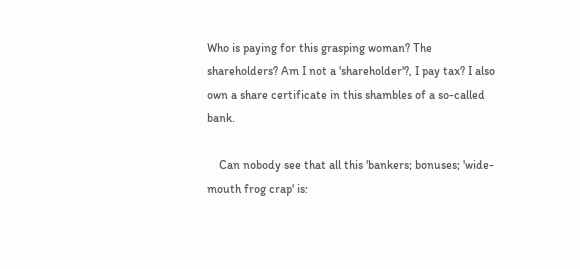Who is paying for this grasping woman? The shareholders? Am I not a 'shareholder'?, I pay tax? I also own a share certificate in this shambles of a so-called bank.

    Can nobody see that all this 'bankers; bonuses; 'wide-mouth frog crap' is: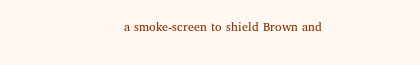a smoke-screen to shield Brown and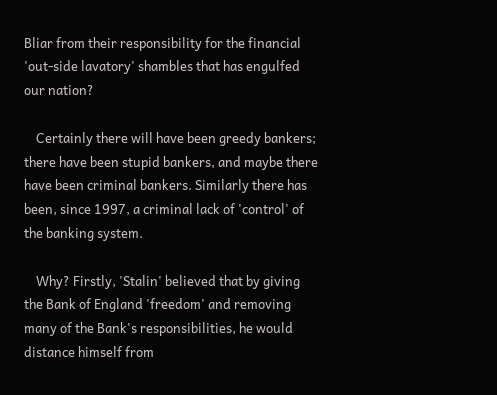Bliar from their responsibility for the financial 'out-side lavatory' shambles that has engulfed our nation?

    Certainly there will have been greedy bankers; there have been stupid bankers, and maybe there have been criminal bankers. Similarly there has been, since 1997, a criminal lack of 'control' of the banking system.

    Why? Firstly, 'Stalin' believed that by giving the Bank of England 'freedom' and removing many of the Bank's responsibilities, he would distance himself from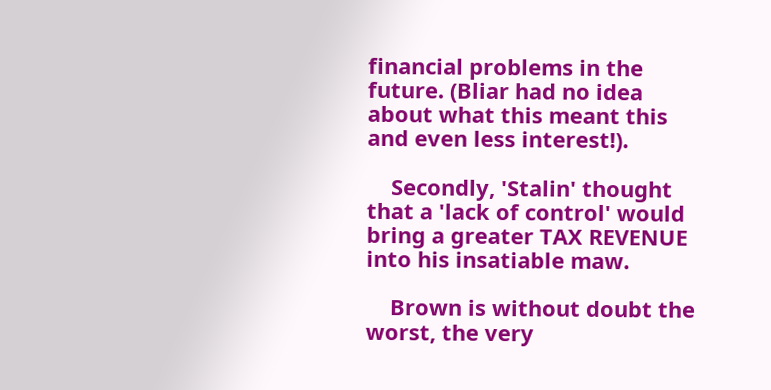financial problems in the future. (Bliar had no idea about what this meant this and even less interest!).

    Secondly, 'Stalin' thought that a 'lack of control' would bring a greater TAX REVENUE into his insatiable maw.

    Brown is without doubt the worst, the very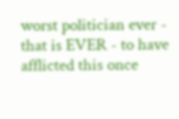worst politician ever - that is EVER - to have afflicted this once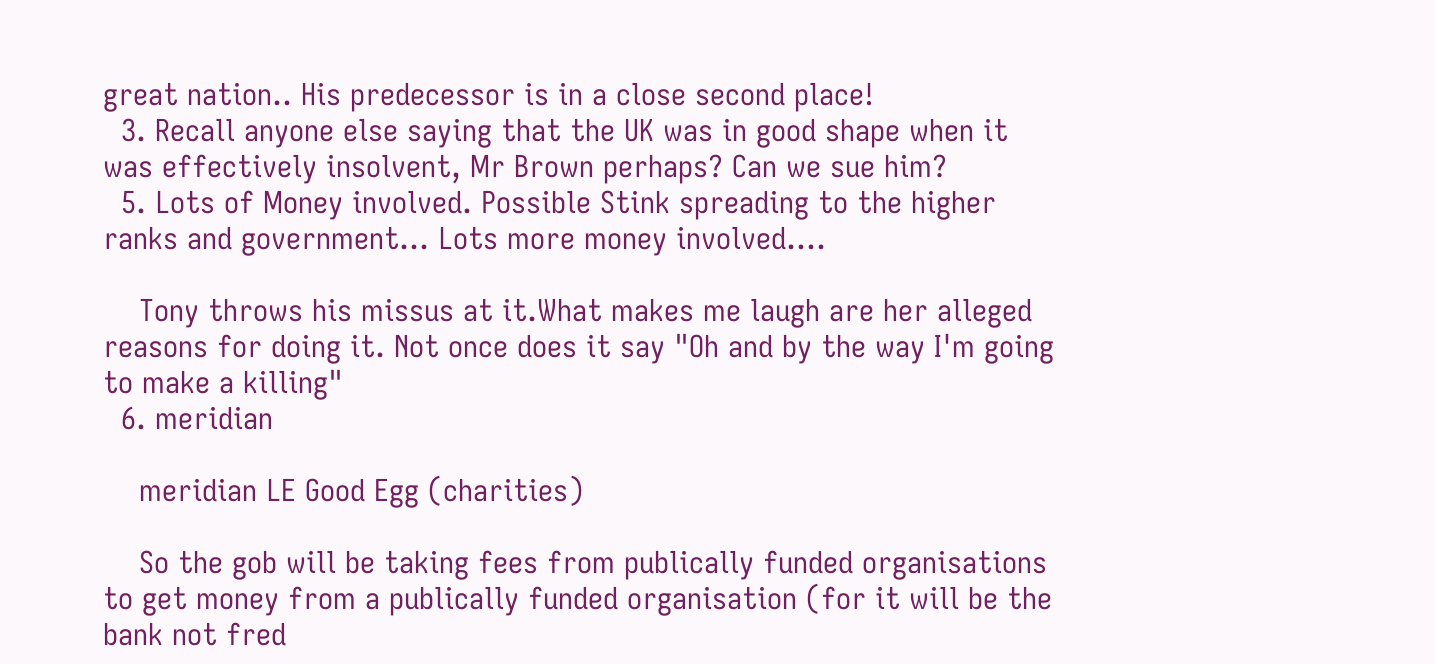great nation.. His predecessor is in a close second place!
  3. Recall anyone else saying that the UK was in good shape when it was effectively insolvent, Mr Brown perhaps? Can we sue him?
  5. Lots of Money involved. Possible Stink spreading to the higher ranks and government... Lots more money involved....

    Tony throws his missus at it.What makes me laugh are her alleged reasons for doing it. Not once does it say "Oh and by the way I'm going to make a killing"
  6. meridian

    meridian LE Good Egg (charities)

    So the gob will be taking fees from publically funded organisations to get money from a publically funded organisation (for it will be the bank not fred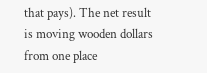that pays). The net result is moving wooden dollars from one place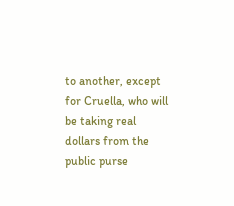to another, except for Cruella, who will be taking real dollars from the public purse